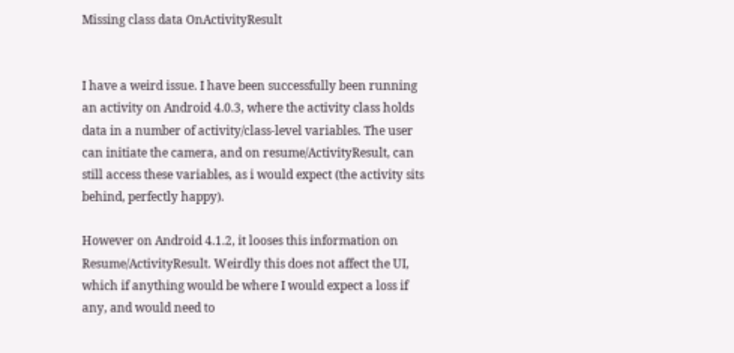Missing class data OnActivityResult


I have a weird issue. I have been successfully been running an activity on Android 4.0.3, where the activity class holds data in a number of activity/class-level variables. The user can initiate the camera, and on resume/ActivityResult, can still access these variables, as i would expect (the activity sits behind, perfectly happy).

However on Android 4.1.2, it looses this information on Resume/ActivityResult. Weirdly this does not affect the UI, which if anything would be where I would expect a loss if any, and would need to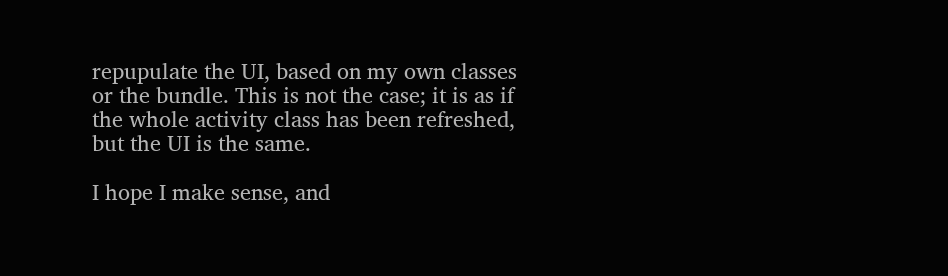repupulate the UI, based on my own classes or the bundle. This is not the case; it is as if the whole activity class has been refreshed, but the UI is the same.

I hope I make sense, and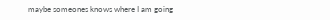maybe someones knows where I am going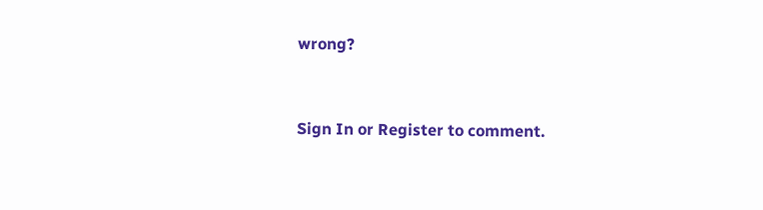wrong?


Sign In or Register to comment.